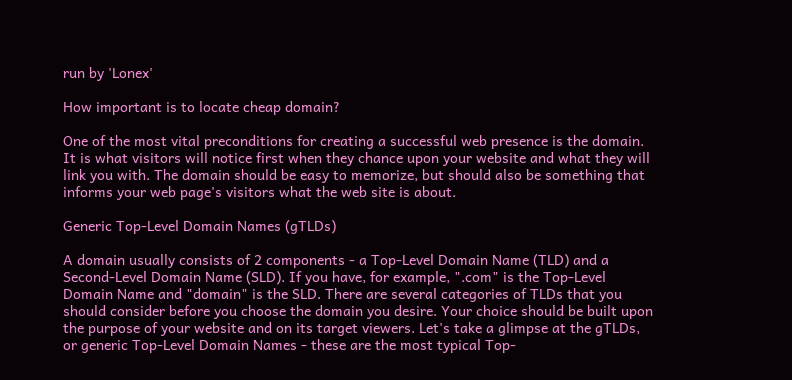run by 'Lonex'

How important is to locate cheap domain?

One of the most vital preconditions for creating a successful web presence is the domain. It is what visitors will notice first when they chance upon your website and what they will link you with. The domain should be easy to memorize, but should also be something that informs your web page's visitors what the web site is about.

Generic Top-Level Domain Names (gTLDs)

A domain usually consists of 2 components - a Top-Level Domain Name (TLD) and a Second-Level Domain Name (SLD). If you have, for example, ".com" is the Top-Level Domain Name and "domain" is the SLD. There are several categories of TLDs that you should consider before you choose the domain you desire. Your choice should be built upon the purpose of your website and on its target viewers. Let's take a glimpse at the gTLDs, or generic Top-Level Domain Names - these are the most typical Top-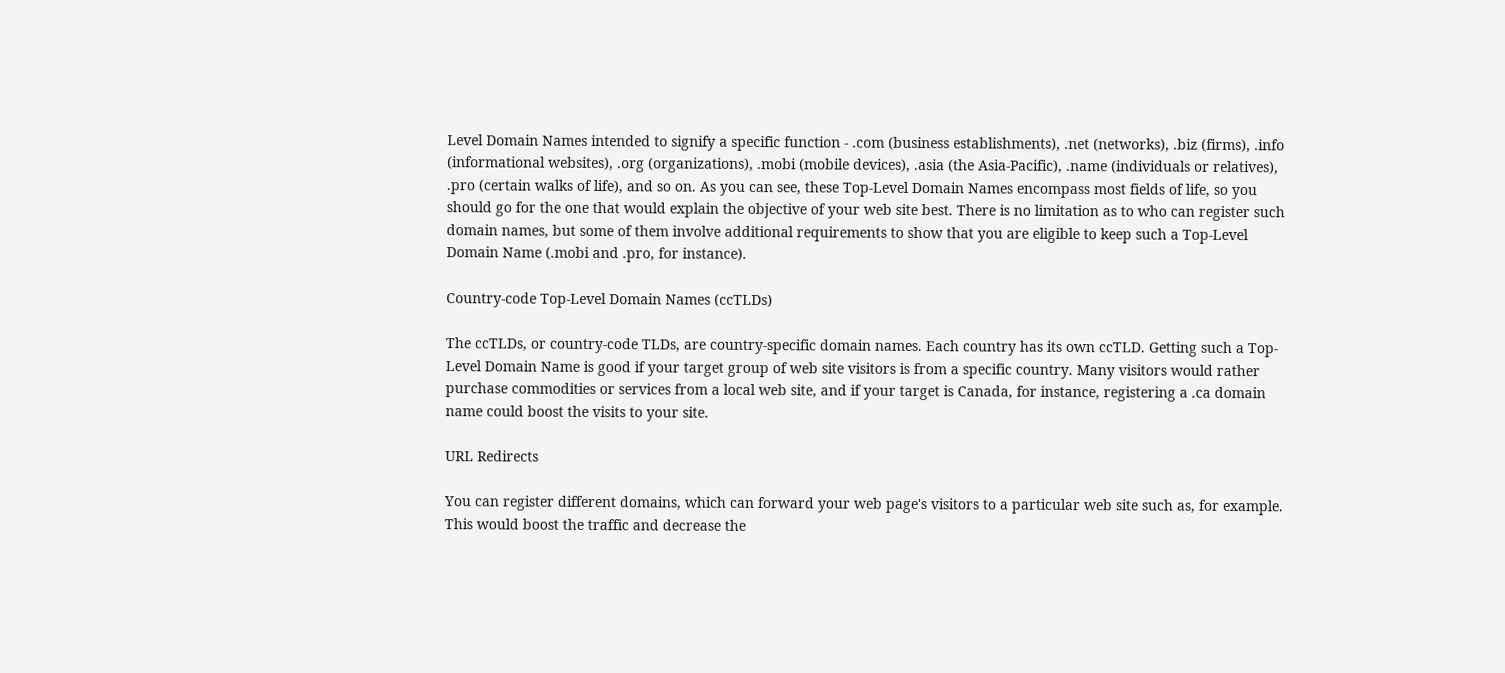Level Domain Names intended to signify a specific function - .com (business establishments), .net (networks), .biz (firms), .info (informational websites), .org (organizations), .mobi (mobile devices), .asia (the Asia-Pacific), .name (individuals or relatives), .pro (certain walks of life), and so on. As you can see, these Top-Level Domain Names encompass most fields of life, so you should go for the one that would explain the objective of your web site best. There is no limitation as to who can register such domain names, but some of them involve additional requirements to show that you are eligible to keep such a Top-Level Domain Name (.mobi and .pro, for instance).

Country-code Top-Level Domain Names (ccTLDs)

The ccTLDs, or country-code TLDs, are country-specific domain names. Each country has its own ccTLD. Getting such a Top-Level Domain Name is good if your target group of web site visitors is from a specific country. Many visitors would rather purchase commodities or services from a local web site, and if your target is Canada, for instance, registering a .ca domain name could boost the visits to your site.

URL Redirects

You can register different domains, which can forward your web page's visitors to a particular web site such as, for example. This would boost the traffic and decrease the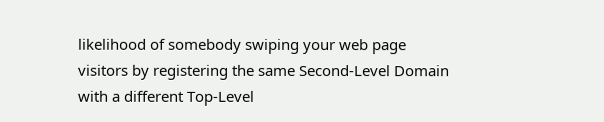likelihood of somebody swiping your web page visitors by registering the same Second-Level Domain with a different Top-Level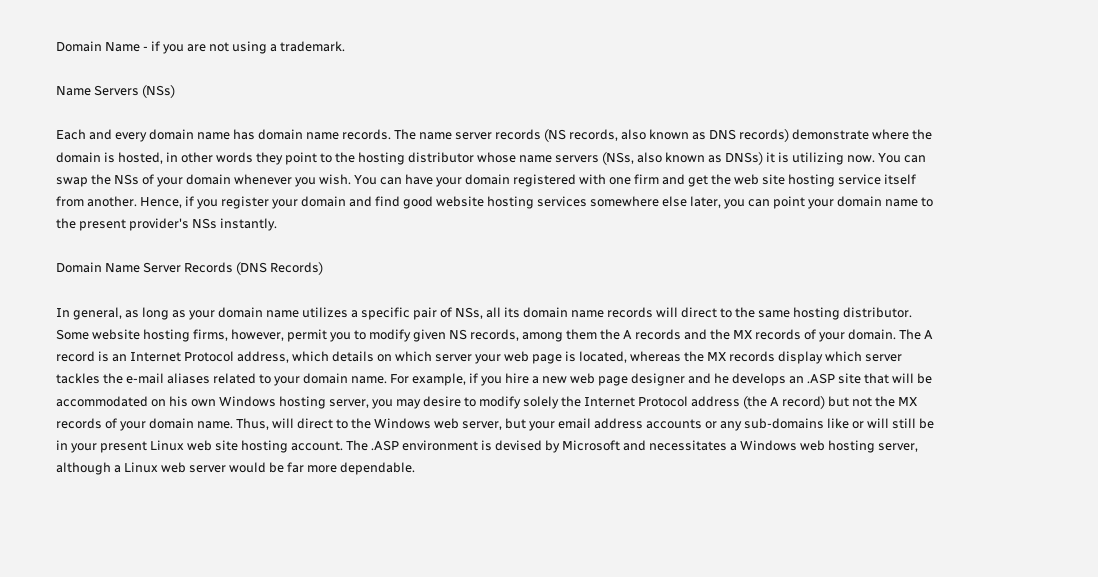Domain Name - if you are not using a trademark.

Name Servers (NSs)

Each and every domain name has domain name records. The name server records (NS records, also known as DNS records) demonstrate where the domain is hosted, in other words they point to the hosting distributor whose name servers (NSs, also known as DNSs) it is utilizing now. You can swap the NSs of your domain whenever you wish. You can have your domain registered with one firm and get the web site hosting service itself from another. Hence, if you register your domain and find good website hosting services somewhere else later, you can point your domain name to the present provider's NSs instantly.

Domain Name Server Records (DNS Records)

In general, as long as your domain name utilizes a specific pair of NSs, all its domain name records will direct to the same hosting distributor. Some website hosting firms, however, permit you to modify given NS records, among them the A records and the MX records of your domain. The A record is an Internet Protocol address, which details on which server your web page is located, whereas the MX records display which server tackles the e-mail aliases related to your domain name. For example, if you hire a new web page designer and he develops an .ASP site that will be accommodated on his own Windows hosting server, you may desire to modify solely the Internet Protocol address (the A record) but not the MX records of your domain name. Thus, will direct to the Windows web server, but your email address accounts or any sub-domains like or will still be in your present Linux web site hosting account. The .ASP environment is devised by Microsoft and necessitates a Windows web hosting server, although a Linux web server would be far more dependable.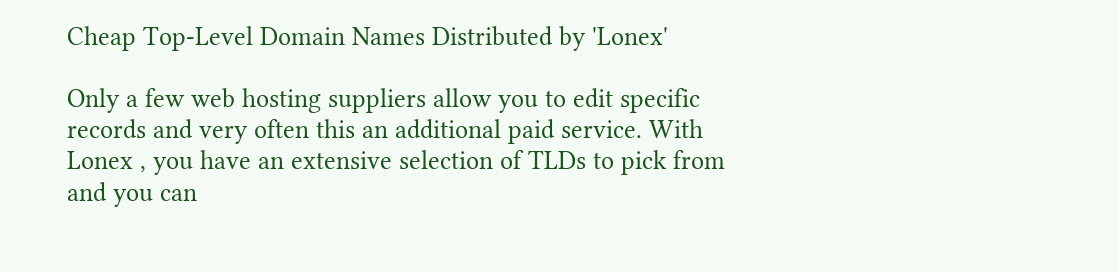Cheap Top-Level Domain Names Distributed by 'Lonex'

Only a few web hosting suppliers allow you to edit specific records and very often this an additional paid service. With Lonex , you have an extensive selection of TLDs to pick from and you can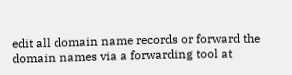edit all domain name records or forward the domain names via a forwarding tool at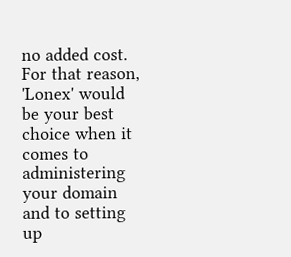no added cost. For that reason, 'Lonex' would be your best choice when it comes to administering your domain and to setting up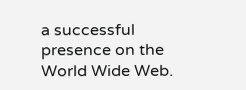a successful presence on the World Wide Web.